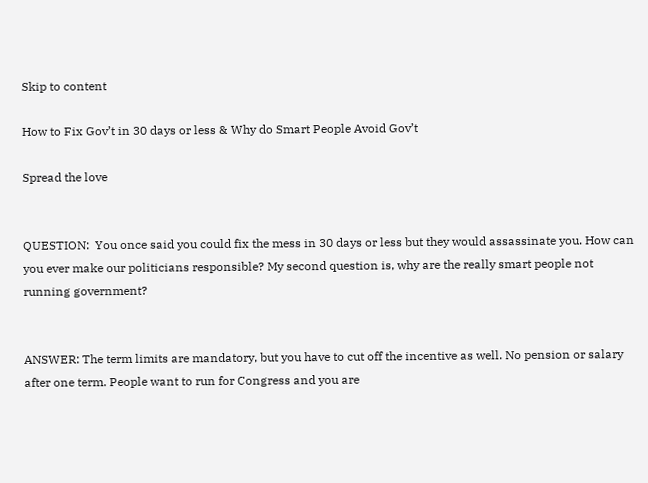Skip to content

How to Fix Gov’t in 30 days or less & Why do Smart People Avoid Gov’t

Spread the love


QUESTION:  You once said you could fix the mess in 30 days or less but they would assassinate you. How can you ever make our politicians responsible? My second question is, why are the really smart people not running government?


ANSWER: The term limits are mandatory, but you have to cut off the incentive as well. No pension or salary after one term. People want to run for Congress and you are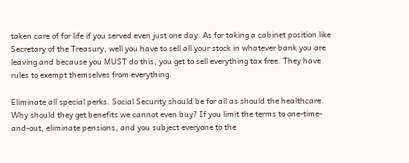taken care of for life if you served even just one day. As for taking a cabinet position like Secretary of the Treasury, well you have to sell all your stock in whatever bank you are leaving and because you MUST do this, you get to sell everything tax free. They have rules to exempt themselves from everything.

Eliminate all special perks. Social Security should be for all as should the healthcare. Why should they get benefits we cannot even buy? If you limit the terms to one-time-and-out, eliminate pensions, and you subject everyone to the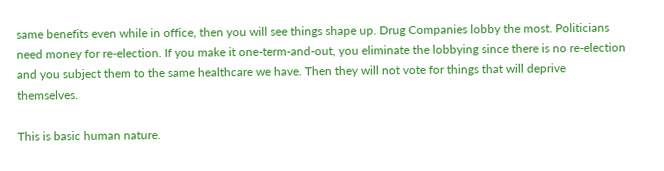same benefits even while in office, then you will see things shape up. Drug Companies lobby the most. Politicians need money for re-election. If you make it one-term-and-out, you eliminate the lobbying since there is no re-election and you subject them to the same healthcare we have. Then they will not vote for things that will deprive themselves.

This is basic human nature.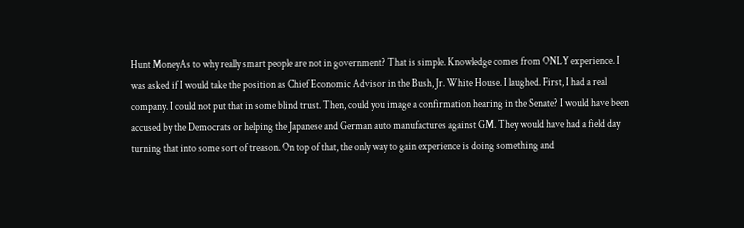Hunt MoneyAs to why really smart people are not in government? That is simple. Knowledge comes from ONLY experience. I was asked if I would take the position as Chief Economic Advisor in the Bush, Jr. White House. I laughed. First, I had a real company. I could not put that in some blind trust. Then, could you image a confirmation hearing in the Senate? I would have been accused by the Democrats or helping the Japanese and German auto manufactures against GM. They would have had a field day turning that into some sort of treason. On top of that, the only way to gain experience is doing something and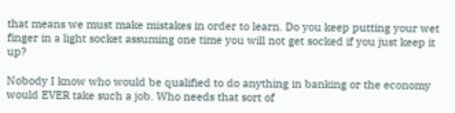that means we must make mistakes in order to learn. Do you keep putting your wet finger in a light socket assuming one time you will not get socked if you just keep it up?

Nobody I know who would be qualified to do anything in banking or the economy would EVER take such a job. Who needs that sort of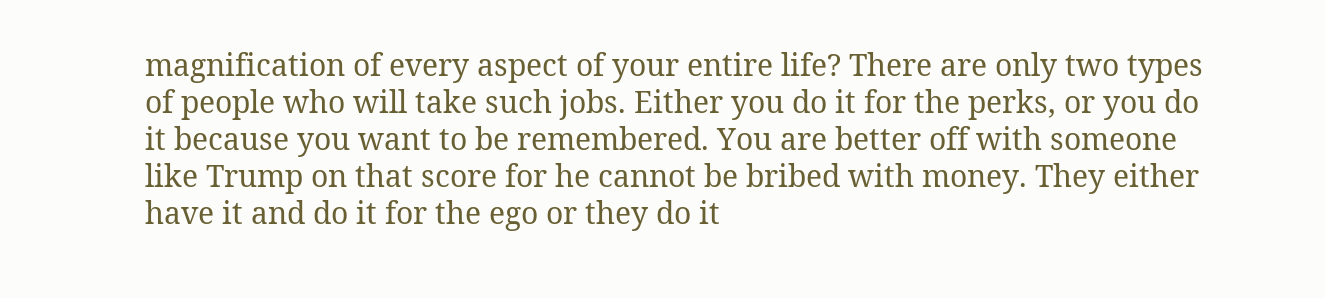magnification of every aspect of your entire life? There are only two types of people who will take such jobs. Either you do it for the perks, or you do it because you want to be remembered. You are better off with someone like Trump on that score for he cannot be bribed with money. They either have it and do it for the ego or they do it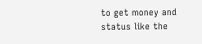to get money and status like the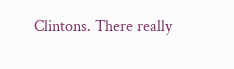Clintons. There really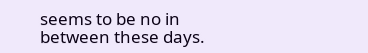seems to be no in between these days.